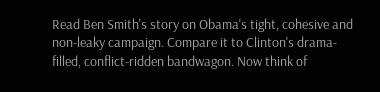Read Ben Smith's story on Obama's tight, cohesive and non-leaky campaign. Compare it to Clinton's drama-filled, conflict-ridden bandwagon. Now think of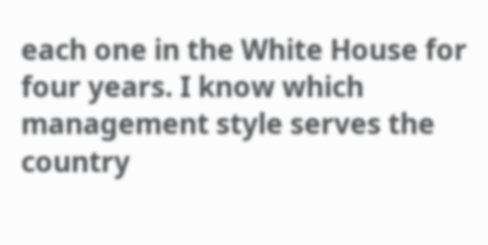each one in the White House for four years. I know which management style serves the country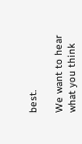best.

We want to hear what you think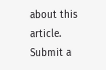about this article. Submit a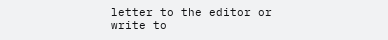letter to the editor or write to